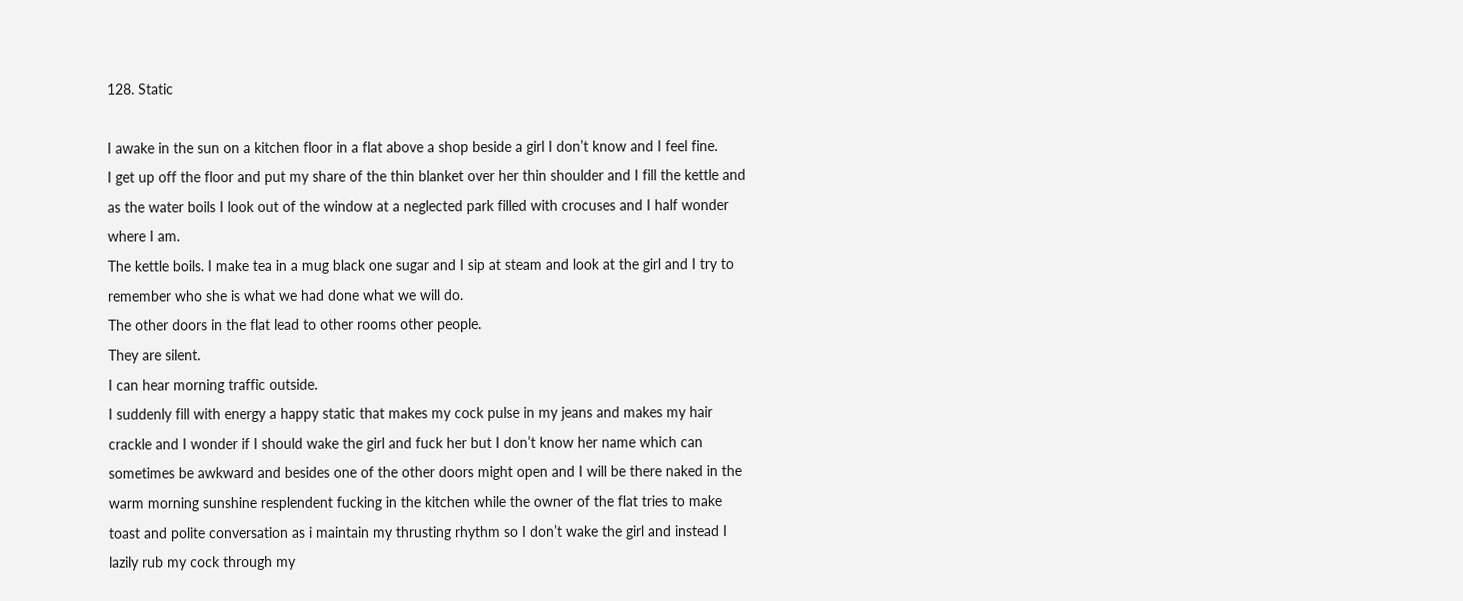128. Static

I awake in the sun on a kitchen floor in a flat above a shop beside a girl I don’t know and I feel fine.
I get up off the floor and put my share of the thin blanket over her thin shoulder and I fill the kettle and as the water boils I look out of the window at a neglected park filled with crocuses and I half wonder where I am.
The kettle boils. I make tea in a mug black one sugar and I sip at steam and look at the girl and I try to remember who she is what we had done what we will do.
The other doors in the flat lead to other rooms other people.
They are silent.
I can hear morning traffic outside.
I suddenly fill with energy a happy static that makes my cock pulse in my jeans and makes my hair crackle and I wonder if I should wake the girl and fuck her but I don’t know her name which can sometimes be awkward and besides one of the other doors might open and I will be there naked in the warm morning sunshine resplendent fucking in the kitchen while the owner of the flat tries to make toast and polite conversation as i maintain my thrusting rhythm so I don’t wake the girl and instead I lazily rub my cock through my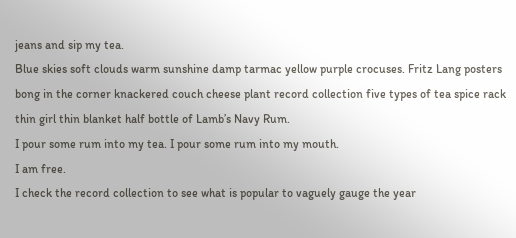jeans and sip my tea.
Blue skies soft clouds warm sunshine damp tarmac yellow purple crocuses. Fritz Lang posters bong in the corner knackered couch cheese plant record collection five types of tea spice rack thin girl thin blanket half bottle of Lamb’s Navy Rum.
I pour some rum into my tea. I pour some rum into my mouth.
I am free.
I check the record collection to see what is popular to vaguely gauge the year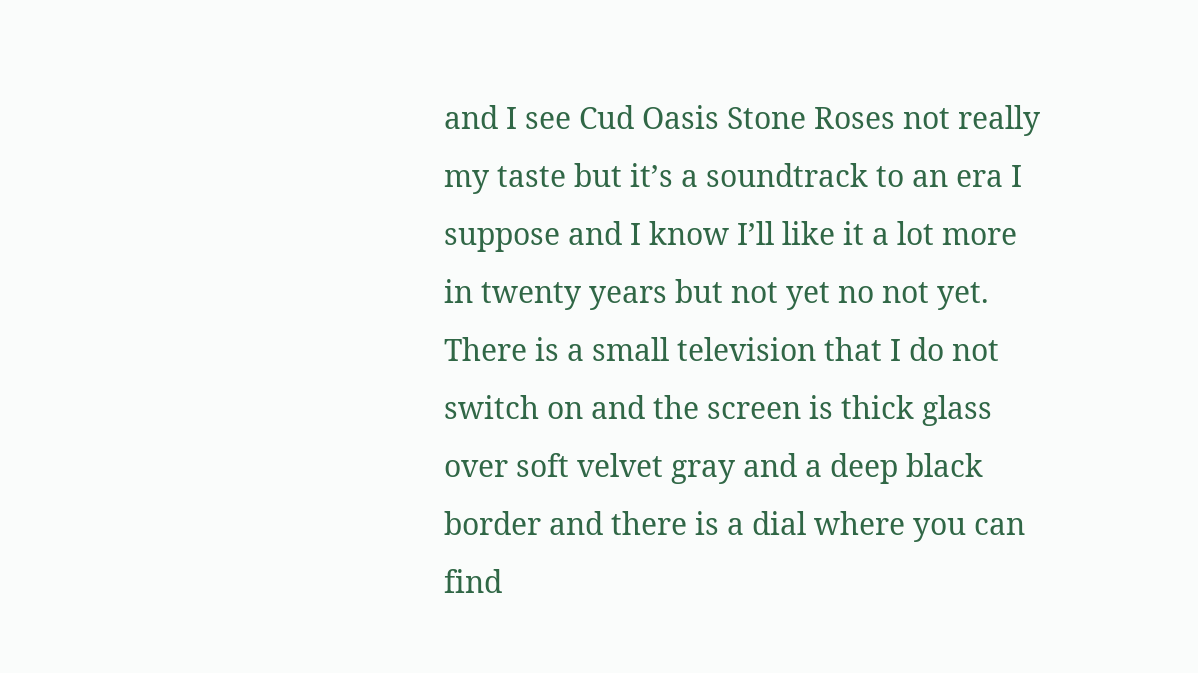and I see Cud Oasis Stone Roses not really my taste but it’s a soundtrack to an era I suppose and I know I’ll like it a lot more in twenty years but not yet no not yet.
There is a small television that I do not switch on and the screen is thick glass over soft velvet gray and a deep black border and there is a dial where you can find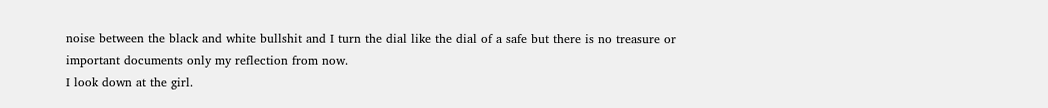noise between the black and white bullshit and I turn the dial like the dial of a safe but there is no treasure or important documents only my reflection from now.
I look down at the girl.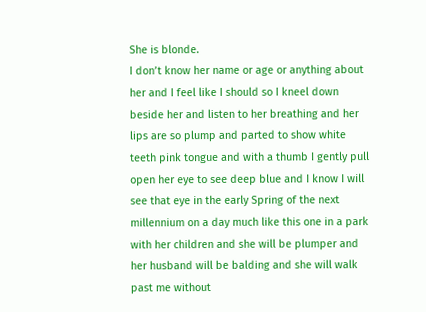She is blonde.
I don’t know her name or age or anything about her and I feel like I should so I kneel down beside her and listen to her breathing and her lips are so plump and parted to show white teeth pink tongue and with a thumb I gently pull open her eye to see deep blue and I know I will see that eye in the early Spring of the next millennium on a day much like this one in a park with her children and she will be plumper and her husband will be balding and she will walk past me without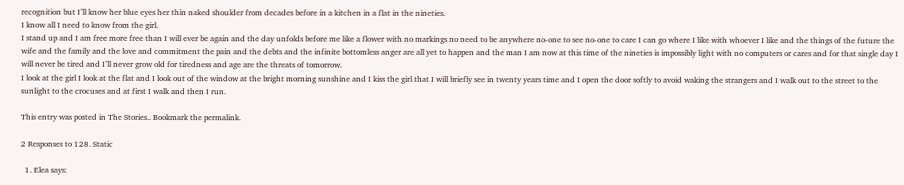recognition but I’ll know her blue eyes her thin naked shoulder from decades before in a kitchen in a flat in the nineties.
I know all I need to know from the girl.
I stand up and I am free more free than I will ever be again and the day unfolds before me like a flower with no markings no need to be anywhere no-one to see no-one to care I can go where I like with whoever I like and the things of the future the wife and the family and the love and commitment the pain and the debts and the infinite bottomless anger are all yet to happen and the man I am now at this time of the nineties is impossibly light with no computers or cares and for that single day I will never be tired and I’ll never grow old for tiredness and age are the threats of tomorrow.
I look at the girl I look at the flat and I look out of the window at the bright morning sunshine and I kiss the girl that I will briefly see in twenty years time and I open the door softly to avoid waking the strangers and I walk out to the street to the sunlight to the crocuses and at first I walk and then I run.

This entry was posted in The Stories.. Bookmark the permalink.

2 Responses to 128. Static

  1. Elea says: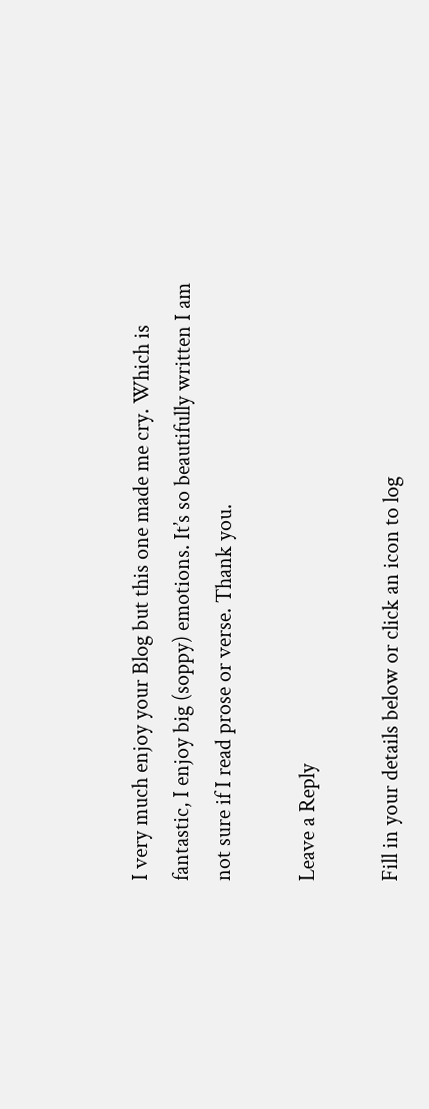I very much enjoy your Blog but this one made me cry. Which is fantastic, I enjoy big (soppy) emotions. It’s so beautifully written I am not sure if I read prose or verse. Thank you.

Leave a Reply

Fill in your details below or click an icon to log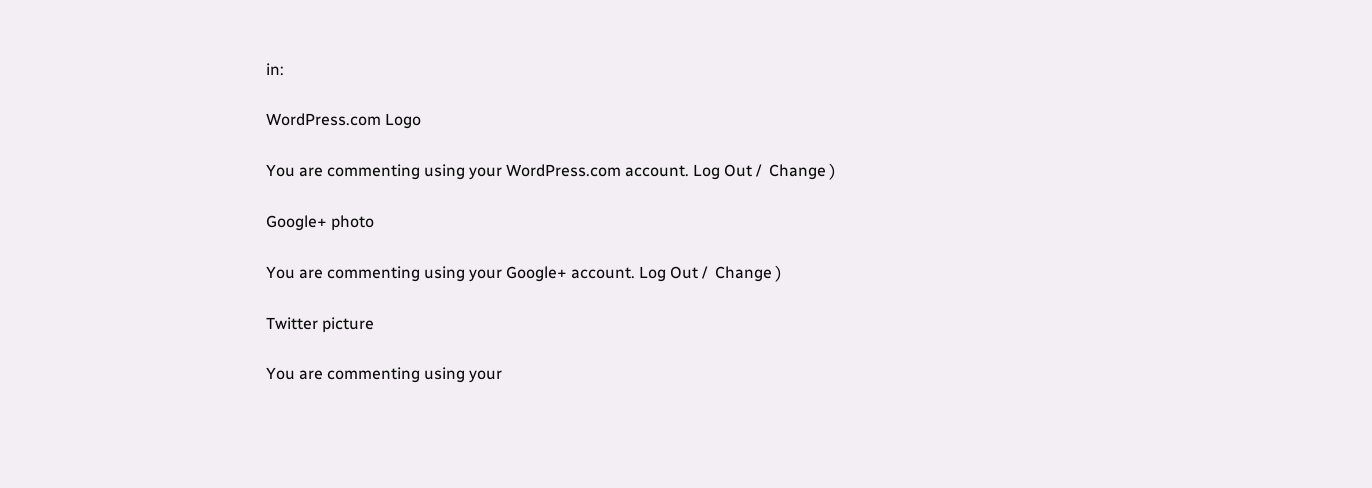in:

WordPress.com Logo

You are commenting using your WordPress.com account. Log Out /  Change )

Google+ photo

You are commenting using your Google+ account. Log Out /  Change )

Twitter picture

You are commenting using your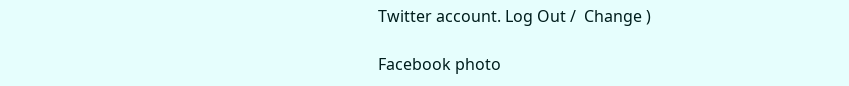Twitter account. Log Out /  Change )

Facebook photo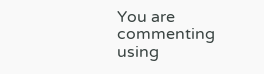You are commenting using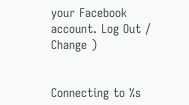your Facebook account. Log Out /  Change )


Connecting to %s